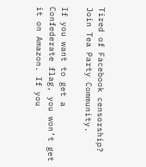Tired of Facebook censorship? Join Tea Party Community.

If you want to get a Confederate flag, you won’t get it on Amazon. If you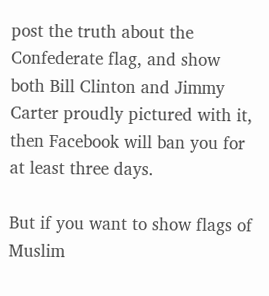post the truth about the Confederate flag, and show both Bill Clinton and Jimmy Carter proudly pictured with it, then Facebook will ban you for at least three days.

But if you want to show flags of Muslim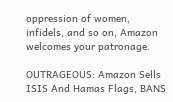oppression of women, infidels, and so on, Amazon welcomes your patronage.

OUTRAGEOUS: Amazon Sells ISIS And Hamas Flags, BANS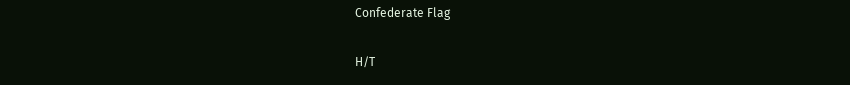Confederate Flag

H/T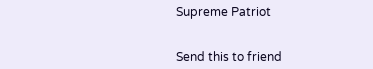Supreme Patriot


Send this to friend